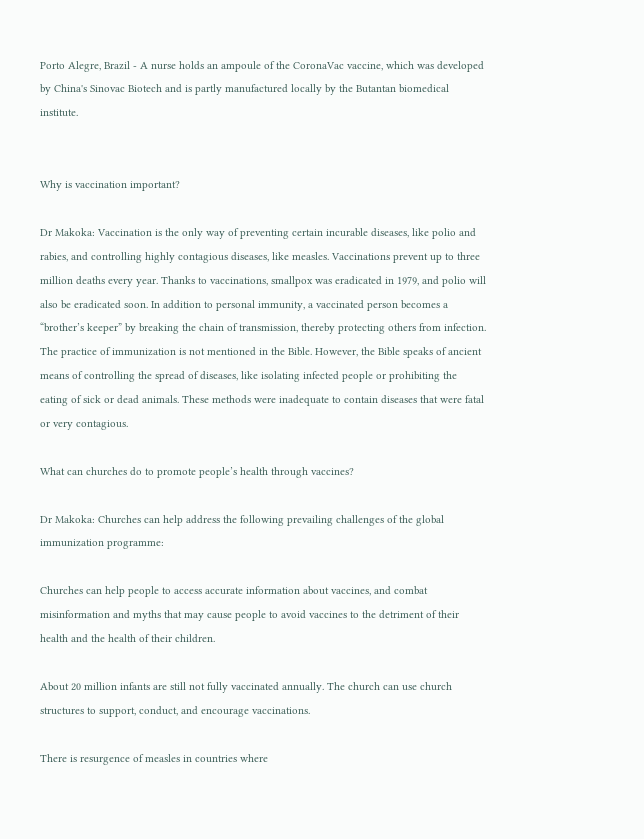Porto Alegre, Brazil - A nurse holds an ampoule of the CoronaVac vaccine, which was developed by China's Sinovac Biotech and is partly manufactured locally by the Butantan biomedical institute.


Why is vaccination important?

Dr Makoka: Vaccination is the only way of preventing certain incurable diseases, like polio and rabies, and controlling highly contagious diseases, like measles. Vaccinations prevent up to three million deaths every year. Thanks to vaccinations, smallpox was eradicated in 1979, and polio will also be eradicated soon. In addition to personal immunity, a vaccinated person becomes a “brother’s keeper” by breaking the chain of transmission, thereby protecting others from infection. The practice of immunization is not mentioned in the Bible. However, the Bible speaks of ancient means of controlling the spread of diseases, like isolating infected people or prohibiting the eating of sick or dead animals. These methods were inadequate to contain diseases that were fatal or very contagious.

What can churches do to promote people’s health through vaccines?

Dr Makoka: Churches can help address the following prevailing challenges of the global immunization programme:

Churches can help people to access accurate information about vaccines, and combat misinformation and myths that may cause people to avoid vaccines to the detriment of their health and the health of their children.

About 20 million infants are still not fully vaccinated annually. The church can use church structures to support, conduct, and encourage vaccinations.

There is resurgence of measles in countries where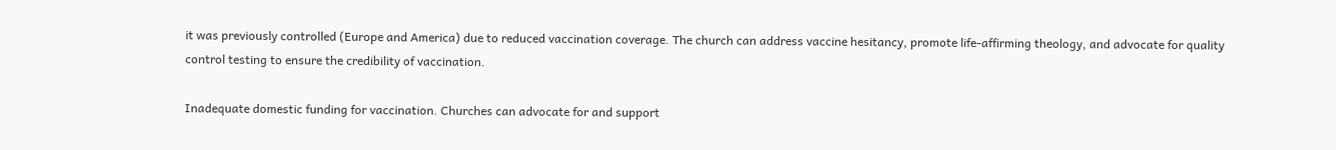it was previously controlled (Europe and America) due to reduced vaccination coverage. The church can address vaccine hesitancy, promote life-affirming theology, and advocate for quality control testing to ensure the credibility of vaccination.

Inadequate domestic funding for vaccination. Churches can advocate for and support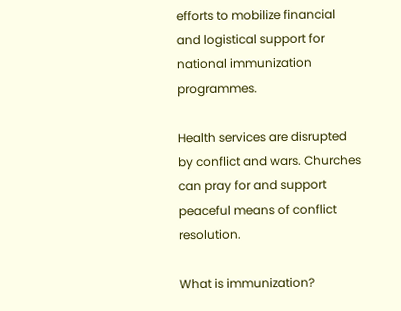efforts to mobilize financial and logistical support for national immunization programmes.

Health services are disrupted by conflict and wars. Churches can pray for and support peaceful means of conflict resolution.

What is immunization?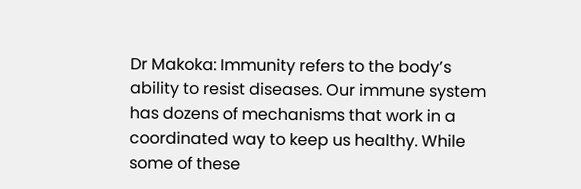Dr Makoka: Immunity refers to the body’s ability to resist diseases. Our immune system has dozens of mechanisms that work in a coordinated way to keep us healthy. While some of these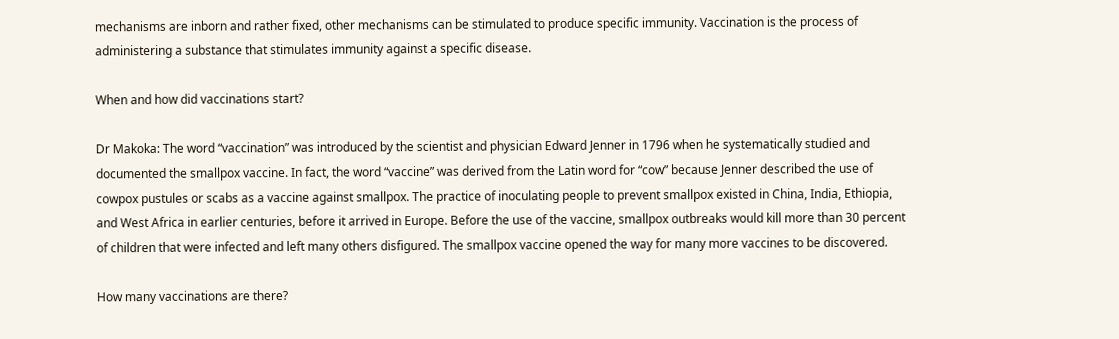mechanisms are inborn and rather fixed, other mechanisms can be stimulated to produce specific immunity. Vaccination is the process of administering a substance that stimulates immunity against a specific disease.

When and how did vaccinations start?

Dr Makoka: The word “vaccination” was introduced by the scientist and physician Edward Jenner in 1796 when he systematically studied and documented the smallpox vaccine. In fact, the word “vaccine” was derived from the Latin word for “cow” because Jenner described the use of cowpox pustules or scabs as a vaccine against smallpox. The practice of inoculating people to prevent smallpox existed in China, India, Ethiopia, and West Africa in earlier centuries, before it arrived in Europe. Before the use of the vaccine, smallpox outbreaks would kill more than 30 percent of children that were infected and left many others disfigured. The smallpox vaccine opened the way for many more vaccines to be discovered.

How many vaccinations are there?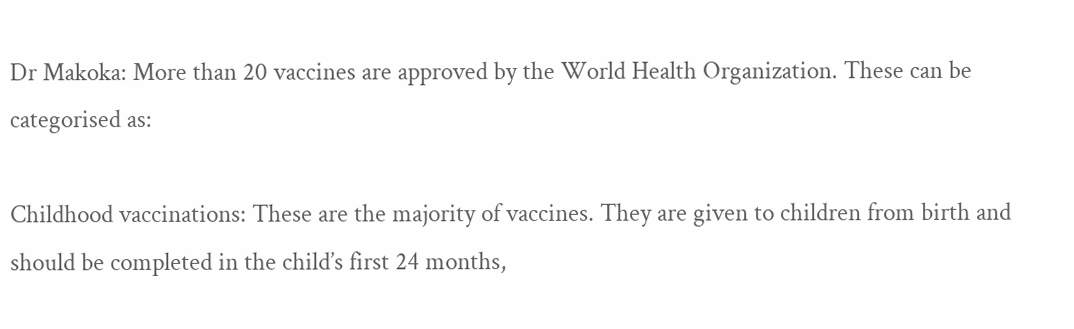Dr Makoka: More than 20 vaccines are approved by the World Health Organization. These can be categorised as:

Childhood vaccinations: These are the majority of vaccines. They are given to children from birth and should be completed in the child’s first 24 months,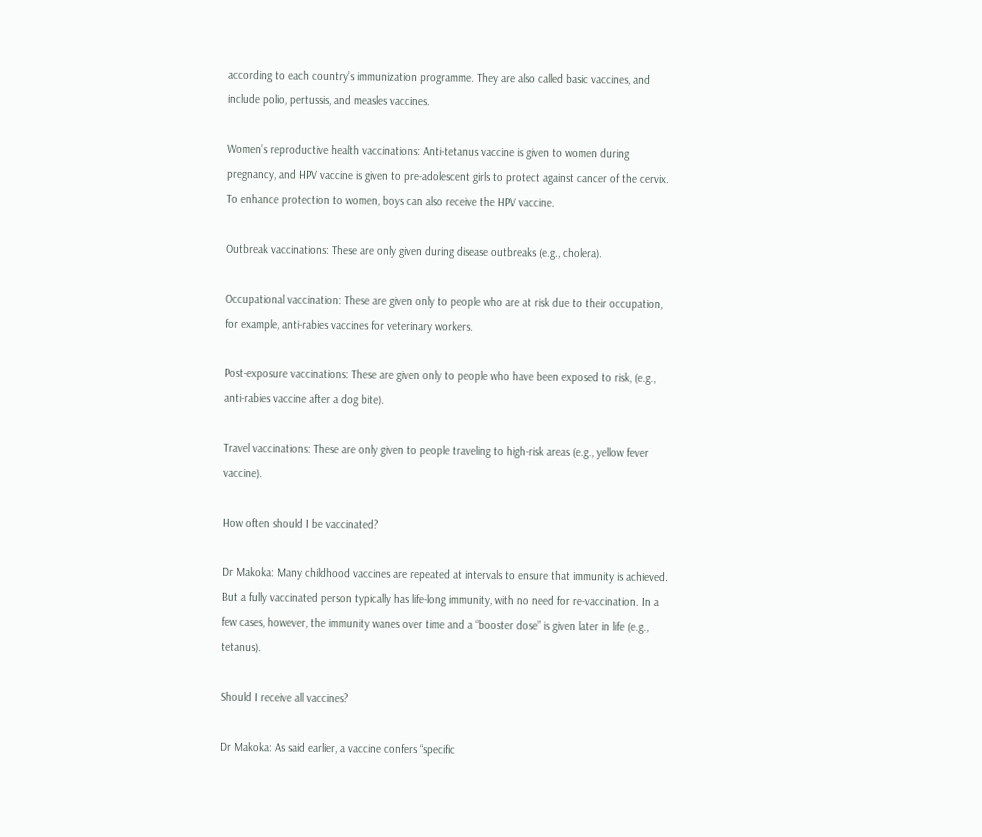according to each country’s immunization programme. They are also called basic vaccines, and include polio, pertussis, and measles vaccines.

Women’s reproductive health vaccinations: Anti-tetanus vaccine is given to women during pregnancy, and HPV vaccine is given to pre-adolescent girls to protect against cancer of the cervix. To enhance protection to women, boys can also receive the HPV vaccine.

Outbreak vaccinations: These are only given during disease outbreaks (e.g., cholera).

Occupational vaccination: These are given only to people who are at risk due to their occupation, for example, anti-rabies vaccines for veterinary workers.

Post-exposure vaccinations: These are given only to people who have been exposed to risk, (e.g., anti-rabies vaccine after a dog bite).

Travel vaccinations: These are only given to people traveling to high-risk areas (e.g., yellow fever vaccine).

How often should I be vaccinated?

Dr Makoka: Many childhood vaccines are repeated at intervals to ensure that immunity is achieved. But a fully vaccinated person typically has life-long immunity, with no need for re-vaccination. In a few cases, however, the immunity wanes over time and a “booster dose” is given later in life (e.g., tetanus).

Should I receive all vaccines?

Dr Makoka: As said earlier, a vaccine confers “specific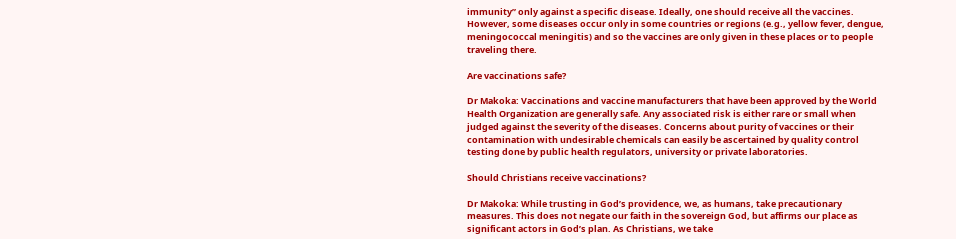immunity” only against a specific disease. Ideally, one should receive all the vaccines. However, some diseases occur only in some countries or regions (e.g., yellow fever, dengue, meningococcal meningitis) and so the vaccines are only given in these places or to people traveling there.

Are vaccinations safe?

Dr Makoka: Vaccinations and vaccine manufacturers that have been approved by the World Health Organization are generally safe. Any associated risk is either rare or small when judged against the severity of the diseases. Concerns about purity of vaccines or their contamination with undesirable chemicals can easily be ascertained by quality control testing done by public health regulators, university or private laboratories.

Should Christians receive vaccinations?

Dr Makoka: While trusting in God’s providence, we, as humans, take precautionary measures. This does not negate our faith in the sovereign God, but affirms our place as significant actors in God’s plan. As Christians, we take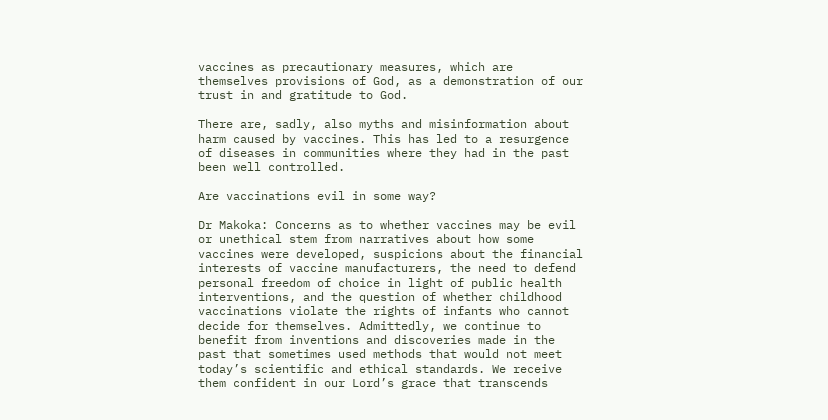vaccines as precautionary measures, which are themselves provisions of God, as a demonstration of our trust in and gratitude to God.

There are, sadly, also myths and misinformation about harm caused by vaccines. This has led to a resurgence of diseases in communities where they had in the past been well controlled.

Are vaccinations evil in some way?

Dr Makoka: Concerns as to whether vaccines may be evil or unethical stem from narratives about how some vaccines were developed, suspicions about the financial interests of vaccine manufacturers, the need to defend personal freedom of choice in light of public health interventions, and the question of whether childhood vaccinations violate the rights of infants who cannot decide for themselves. Admittedly, we continue to benefit from inventions and discoveries made in the past that sometimes used methods that would not meet today’s scientific and ethical standards. We receive them confident in our Lord’s grace that transcends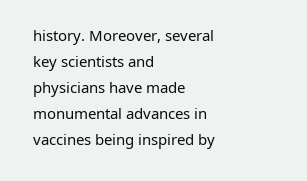history. Moreover, several key scientists and physicians have made monumental advances in vaccines being inspired by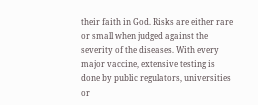their faith in God. Risks are either rare or small when judged against the severity of the diseases. With every major vaccine, extensive testing is done by public regulators, universities or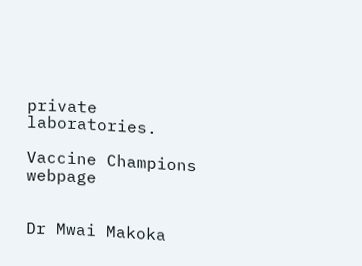private laboratories.

Vaccine Champions webpage


Dr Mwai Makoka